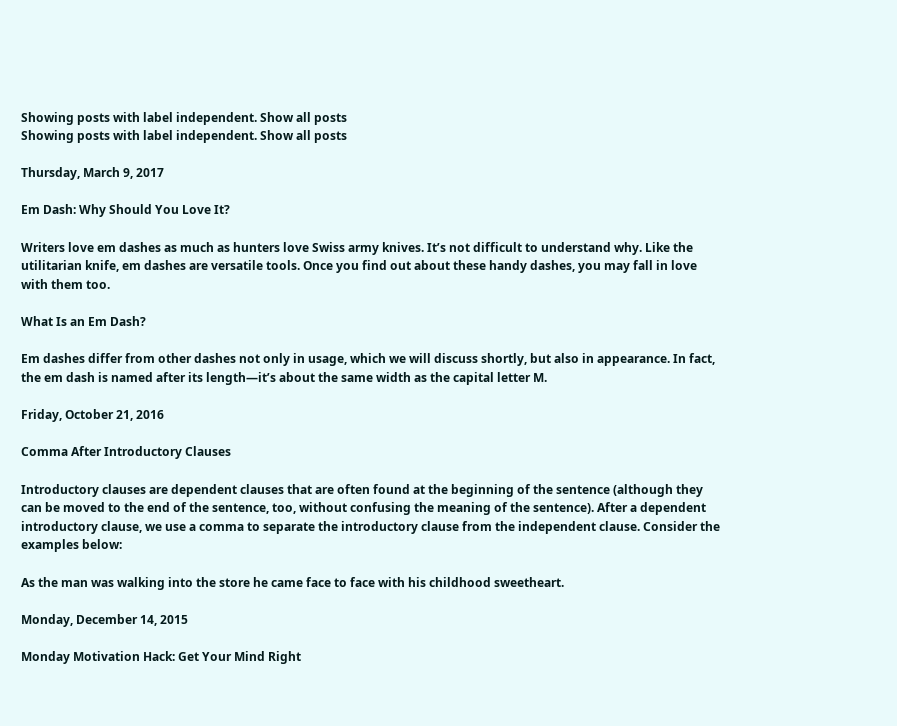Showing posts with label independent. Show all posts
Showing posts with label independent. Show all posts

Thursday, March 9, 2017

Em Dash: Why Should You Love It?

Writers love em dashes as much as hunters love Swiss army knives. It’s not difficult to understand why. Like the utilitarian knife, em dashes are versatile tools. Once you find out about these handy dashes, you may fall in love with them too.

What Is an Em Dash?

Em dashes differ from other dashes not only in usage, which we will discuss shortly, but also in appearance. In fact, the em dash is named after its length—it’s about the same width as the capital letter M.

Friday, October 21, 2016

Comma After Introductory Clauses

Introductory clauses are dependent clauses that are often found at the beginning of the sentence (although they can be moved to the end of the sentence, too, without confusing the meaning of the sentence). After a dependent introductory clause, we use a comma to separate the introductory clause from the independent clause. Consider the examples below:

As the man was walking into the store he came face to face with his childhood sweetheart.

Monday, December 14, 2015

Monday Motivation Hack: Get Your Mind Right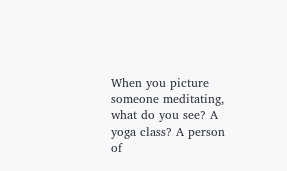When you picture someone meditating, what do you see? A yoga class? A person of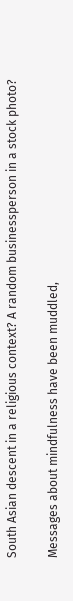South Asian descent in a religious context? A random businessperson in a stock photo?

Messages about mindfulness have been muddled,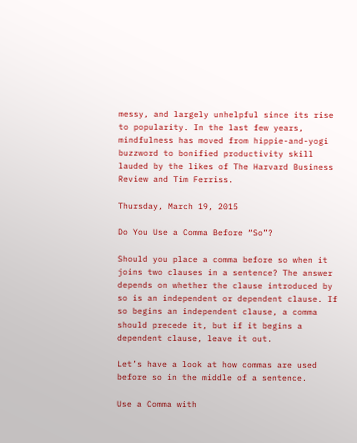messy, and largely unhelpful since its rise to popularity. In the last few years, mindfulness has moved from hippie-and-yogi buzzword to bonified productivity skill lauded by the likes of The Harvard Business Review and Tim Ferriss.

Thursday, March 19, 2015

Do You Use a Comma Before “So”?

Should you place a comma before so when it joins two clauses in a sentence? The answer depends on whether the clause introduced by so is an independent or dependent clause. If so begins an independent clause, a comma should precede it, but if it begins a dependent clause, leave it out.

Let’s have a look at how commas are used before so in the middle of a sentence.

Use a Comma with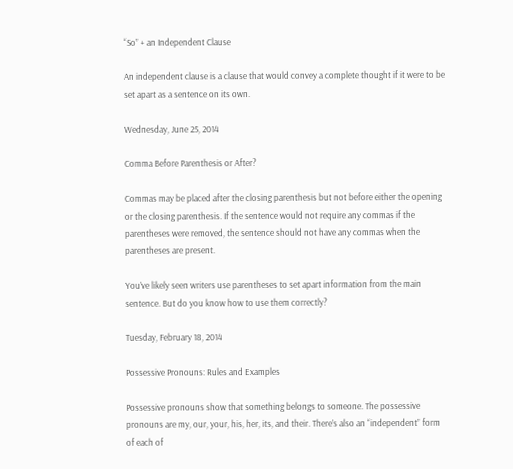“So” + an Independent Clause

An independent clause is a clause that would convey a complete thought if it were to be set apart as a sentence on its own.

Wednesday, June 25, 2014

Comma Before Parenthesis or After?

Commas may be placed after the closing parenthesis but not before either the opening or the closing parenthesis. If the sentence would not require any commas if the parentheses were removed, the sentence should not have any commas when the parentheses are present.

You’ve likely seen writers use parentheses to set apart information from the main sentence. But do you know how to use them correctly?

Tuesday, February 18, 2014

Possessive Pronouns: Rules and Examples

Possessive pronouns show that something belongs to someone. The possessive pronouns are my, our, your, his, her, its, and their. There’s also an “independent” form of each of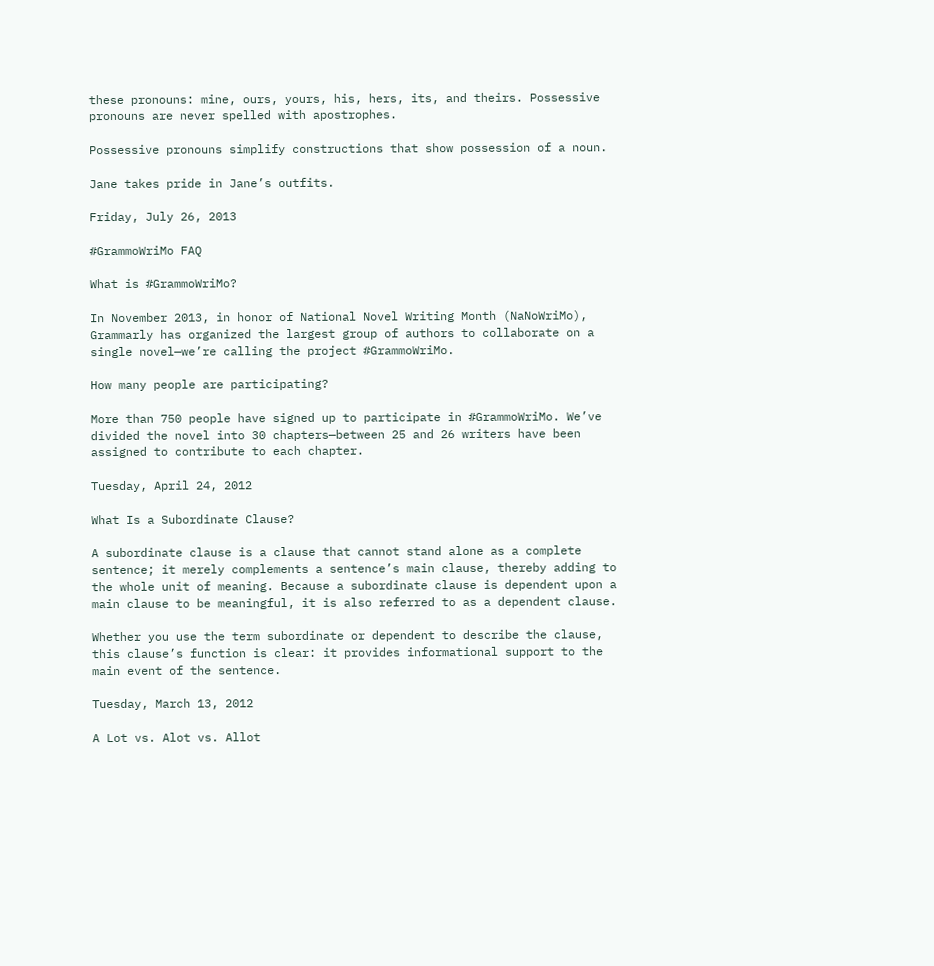these pronouns: mine, ours, yours, his, hers, its, and theirs. Possessive pronouns are never spelled with apostrophes.

Possessive pronouns simplify constructions that show possession of a noun.

Jane takes pride in Jane’s outfits.

Friday, July 26, 2013

#GrammoWriMo FAQ

What is #GrammoWriMo?

In November 2013, in honor of National Novel Writing Month (NaNoWriMo), Grammarly has organized the largest group of authors to collaborate on a single novel—we’re calling the project #GrammoWriMo.

How many people are participating?

More than 750 people have signed up to participate in #GrammoWriMo. We’ve divided the novel into 30 chapters—between 25 and 26 writers have been assigned to contribute to each chapter.

Tuesday, April 24, 2012

What Is a Subordinate Clause?

A subordinate clause is a clause that cannot stand alone as a complete sentence; it merely complements a sentence’s main clause, thereby adding to the whole unit of meaning. Because a subordinate clause is dependent upon a main clause to be meaningful, it is also referred to as a dependent clause.

Whether you use the term subordinate or dependent to describe the clause, this clause’s function is clear: it provides informational support to the main event of the sentence.

Tuesday, March 13, 2012

A Lot vs. Alot vs. Allot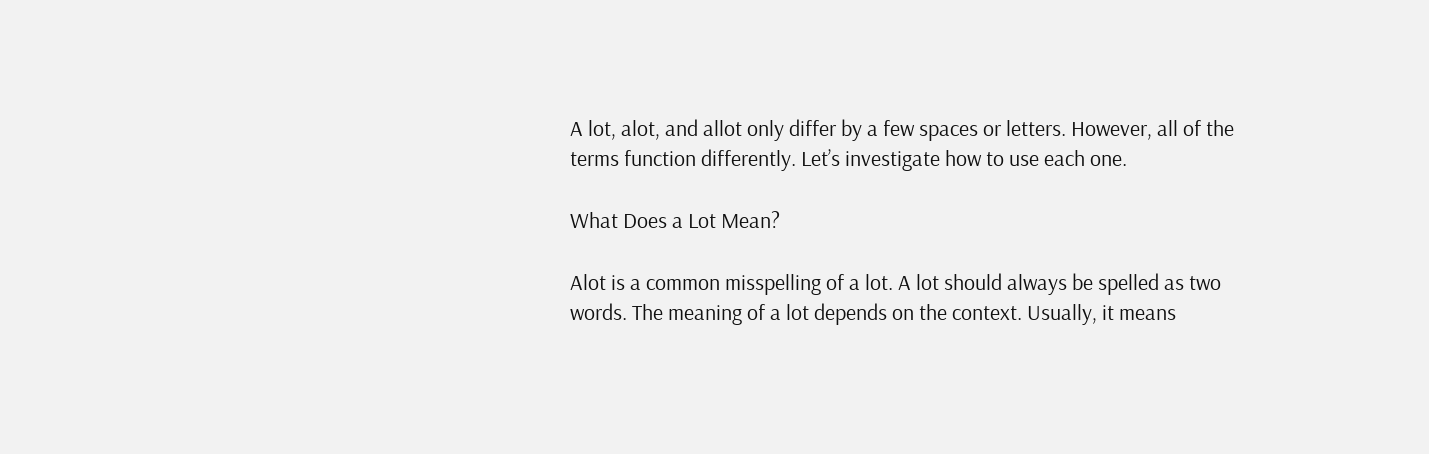A lot, alot, and allot only differ by a few spaces or letters. However, all of the terms function differently. Let’s investigate how to use each one.

What Does a Lot Mean?

Alot is a common misspelling of a lot. A lot should always be spelled as two words. The meaning of a lot depends on the context. Usually, it means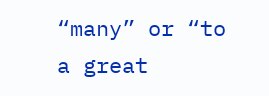“many” or “to a great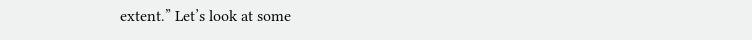extent.” Let’s look at some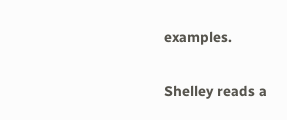examples.

Shelley reads a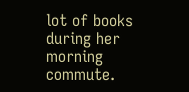lot of books during her morning commute.